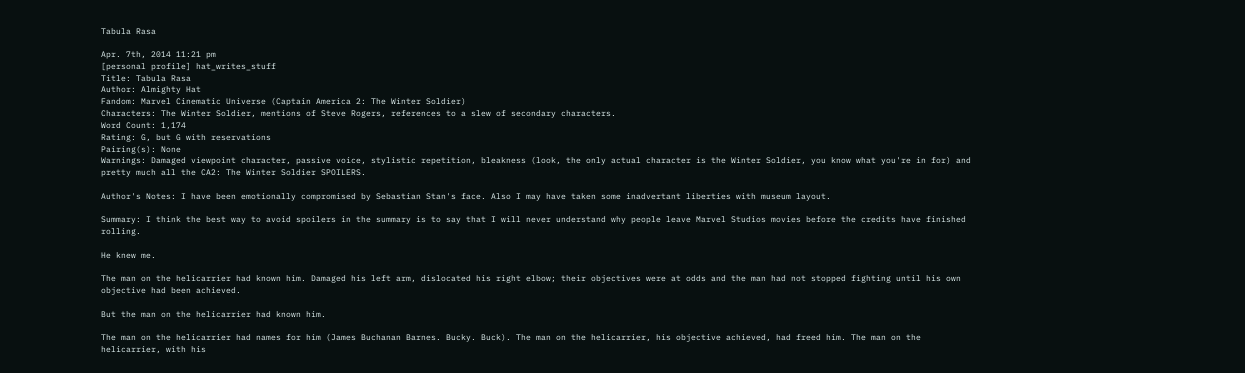Tabula Rasa

Apr. 7th, 2014 11:21 pm
[personal profile] hat_writes_stuff
Title: Tabula Rasa
Author: Almighty Hat
Fandom: Marvel Cinematic Universe (Captain America 2: The Winter Soldier)
Characters: The Winter Soldier, mentions of Steve Rogers, references to a slew of secondary characters.
Word Count: 1,174
Rating: G, but G with reservations
Pairing(s): None
Warnings: Damaged viewpoint character, passive voice, stylistic repetition, bleakness (look, the only actual character is the Winter Soldier, you know what you're in for) and pretty much all the CA2: The Winter Soldier SPOILERS.

Author's Notes: I have been emotionally compromised by Sebastian Stan's face. Also I may have taken some inadvertant liberties with museum layout.

Summary: I think the best way to avoid spoilers in the summary is to say that I will never understand why people leave Marvel Studios movies before the credits have finished rolling.

He knew me.

The man on the helicarrier had known him. Damaged his left arm, dislocated his right elbow; their objectives were at odds and the man had not stopped fighting until his own objective had been achieved.

But the man on the helicarrier had known him.

The man on the helicarrier had names for him (James Buchanan Barnes. Bucky. Buck). The man on the helicarrier, his objective achieved, had freed him. The man on the helicarrier, with his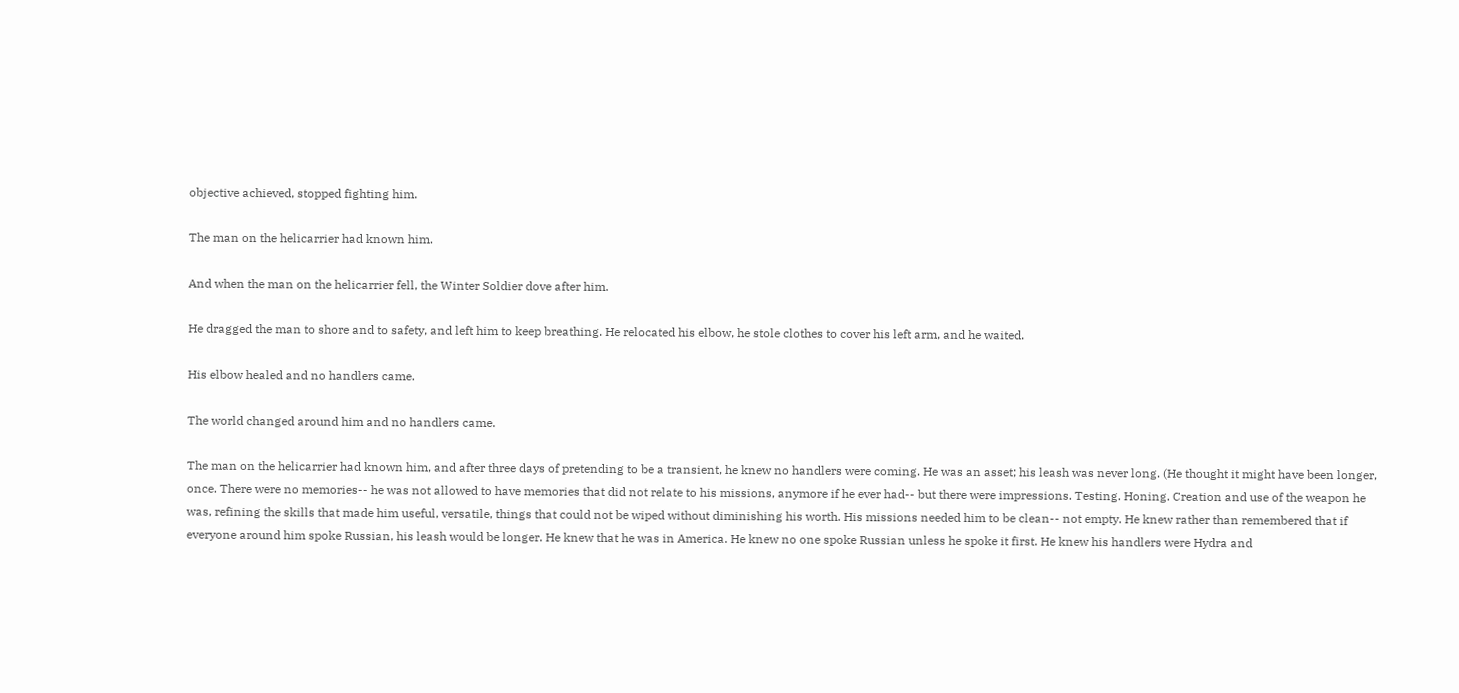objective achieved, stopped fighting him.

The man on the helicarrier had known him.

And when the man on the helicarrier fell, the Winter Soldier dove after him.

He dragged the man to shore and to safety, and left him to keep breathing. He relocated his elbow, he stole clothes to cover his left arm, and he waited.

His elbow healed and no handlers came.

The world changed around him and no handlers came.

The man on the helicarrier had known him, and after three days of pretending to be a transient, he knew no handlers were coming. He was an asset; his leash was never long. (He thought it might have been longer, once. There were no memories-- he was not allowed to have memories that did not relate to his missions, anymore if he ever had-- but there were impressions. Testing. Honing. Creation and use of the weapon he was, refining the skills that made him useful, versatile, things that could not be wiped without diminishing his worth. His missions needed him to be clean-- not empty. He knew rather than remembered that if everyone around him spoke Russian, his leash would be longer. He knew that he was in America. He knew no one spoke Russian unless he spoke it first. He knew his handlers were Hydra and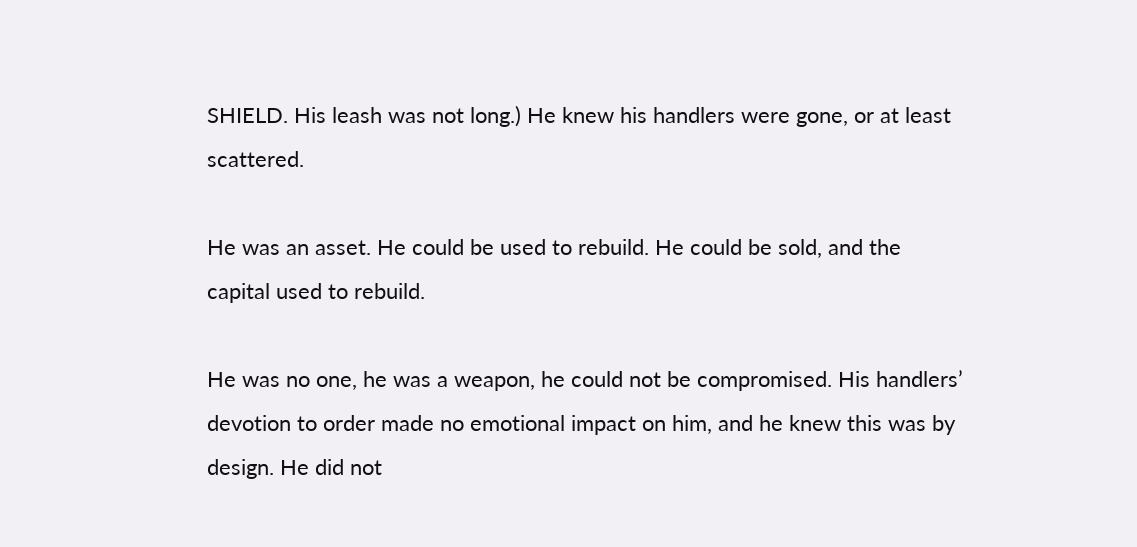SHIELD. His leash was not long.) He knew his handlers were gone, or at least scattered.

He was an asset. He could be used to rebuild. He could be sold, and the capital used to rebuild.

He was no one, he was a weapon, he could not be compromised. His handlers’ devotion to order made no emotional impact on him, and he knew this was by design. He did not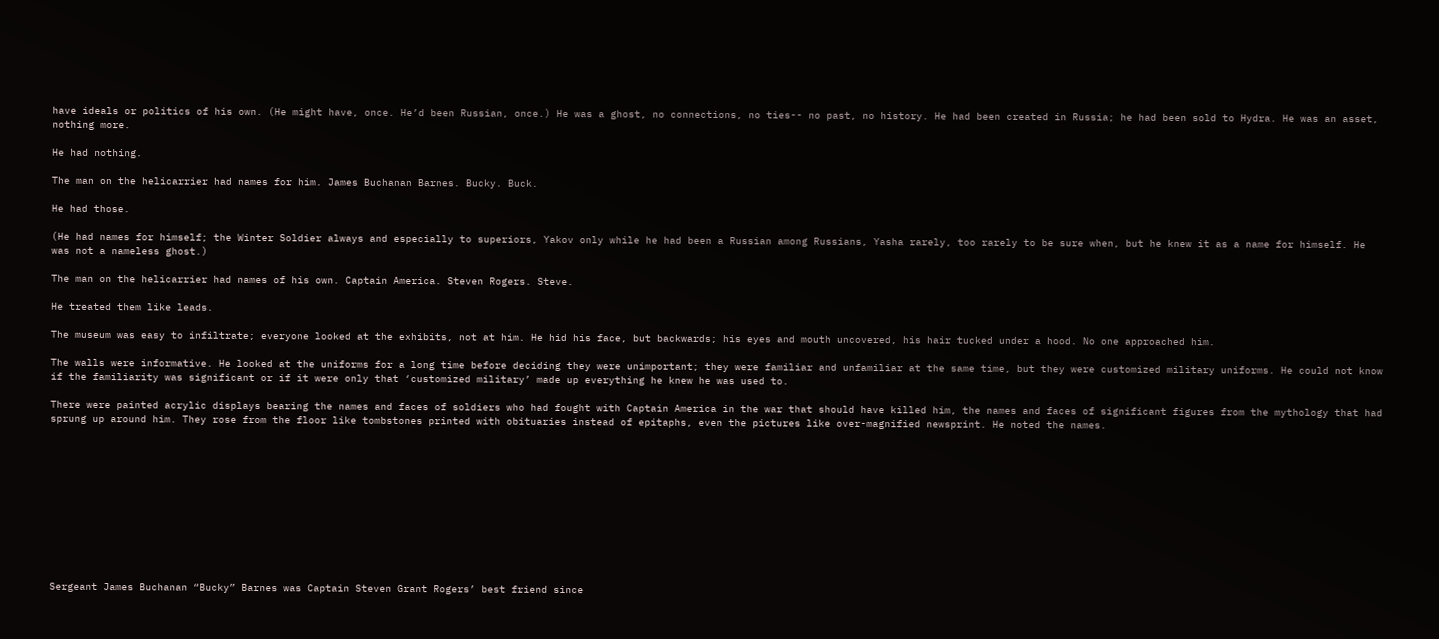have ideals or politics of his own. (He might have, once. He’d been Russian, once.) He was a ghost, no connections, no ties-- no past, no history. He had been created in Russia; he had been sold to Hydra. He was an asset, nothing more.

He had nothing.

The man on the helicarrier had names for him. James Buchanan Barnes. Bucky. Buck.

He had those.

(He had names for himself; the Winter Soldier always and especially to superiors, Yakov only while he had been a Russian among Russians, Yasha rarely, too rarely to be sure when, but he knew it as a name for himself. He was not a nameless ghost.)

The man on the helicarrier had names of his own. Captain America. Steven Rogers. Steve.

He treated them like leads.

The museum was easy to infiltrate; everyone looked at the exhibits, not at him. He hid his face, but backwards; his eyes and mouth uncovered, his hair tucked under a hood. No one approached him.

The walls were informative. He looked at the uniforms for a long time before deciding they were unimportant; they were familiar and unfamiliar at the same time, but they were customized military uniforms. He could not know if the familiarity was significant or if it were only that ‘customized military’ made up everything he knew he was used to.

There were painted acrylic displays bearing the names and faces of soldiers who had fought with Captain America in the war that should have killed him, the names and faces of significant figures from the mythology that had sprung up around him. They rose from the floor like tombstones printed with obituaries instead of epitaphs, even the pictures like over-magnified newsprint. He noted the names.











Sergeant James Buchanan “Bucky” Barnes was Captain Steven Grant Rogers’ best friend since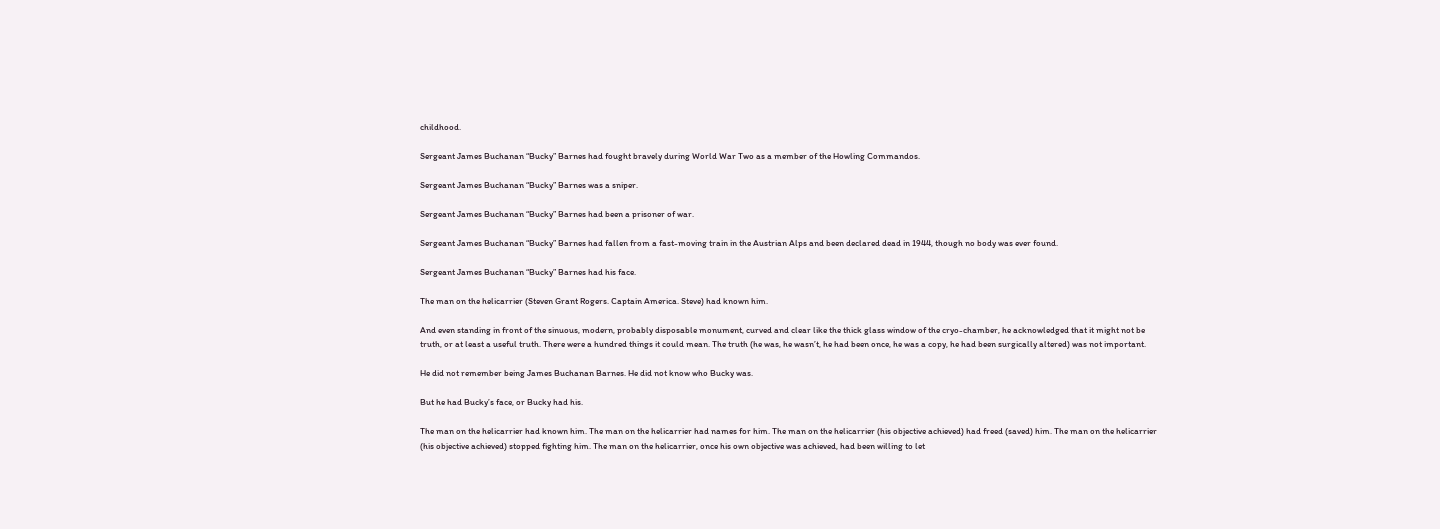childhood.

Sergeant James Buchanan “Bucky” Barnes had fought bravely during World War Two as a member of the Howling Commandos.

Sergeant James Buchanan “Bucky” Barnes was a sniper.

Sergeant James Buchanan “Bucky” Barnes had been a prisoner of war.

Sergeant James Buchanan “Bucky” Barnes had fallen from a fast-moving train in the Austrian Alps and been declared dead in 1944, though no body was ever found.

Sergeant James Buchanan “Bucky” Barnes had his face.

The man on the helicarrier (Steven Grant Rogers. Captain America. Steve) had known him.

And even standing in front of the sinuous, modern, probably disposable monument, curved and clear like the thick glass window of the cryo-chamber, he acknowledged that it might not be truth, or at least a useful truth. There were a hundred things it could mean. The truth (he was, he wasn’t, he had been once, he was a copy, he had been surgically altered) was not important.

He did not remember being James Buchanan Barnes. He did not know who Bucky was.

But he had Bucky’s face, or Bucky had his.

The man on the helicarrier had known him. The man on the helicarrier had names for him. The man on the helicarrier (his objective achieved) had freed (saved) him. The man on the helicarrier (his objective achieved) stopped fighting him. The man on the helicarrier, once his own objective was achieved, had been willing to let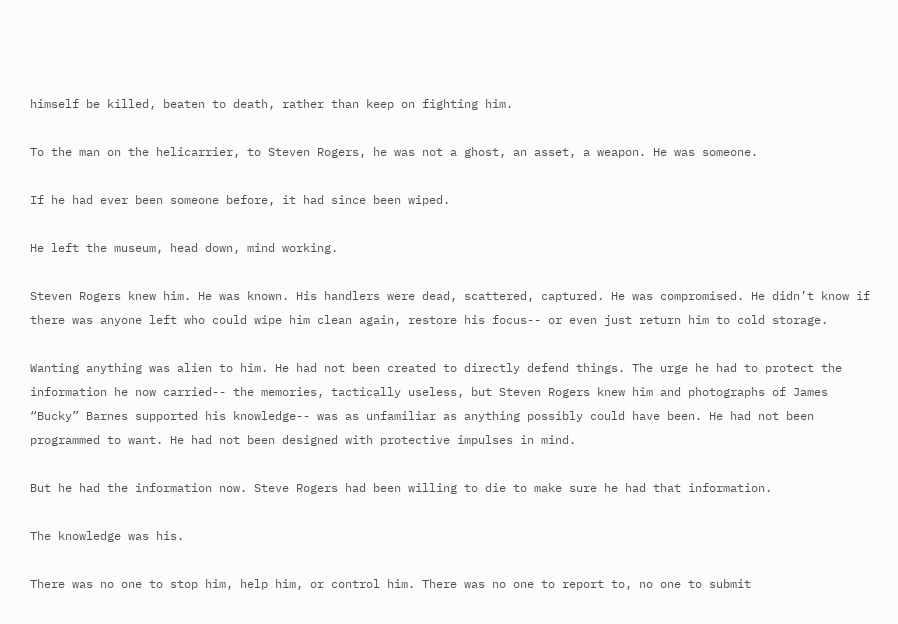himself be killed, beaten to death, rather than keep on fighting him.

To the man on the helicarrier, to Steven Rogers, he was not a ghost, an asset, a weapon. He was someone.

If he had ever been someone before, it had since been wiped.

He left the museum, head down, mind working.

Steven Rogers knew him. He was known. His handlers were dead, scattered, captured. He was compromised. He didn’t know if there was anyone left who could wipe him clean again, restore his focus-- or even just return him to cold storage.

Wanting anything was alien to him. He had not been created to directly defend things. The urge he had to protect the information he now carried-- the memories, tactically useless, but Steven Rogers knew him and photographs of James “Bucky” Barnes supported his knowledge-- was as unfamiliar as anything possibly could have been. He had not been programmed to want. He had not been designed with protective impulses in mind.

But he had the information now. Steve Rogers had been willing to die to make sure he had that information.

The knowledge was his.

There was no one to stop him, help him, or control him. There was no one to report to, no one to submit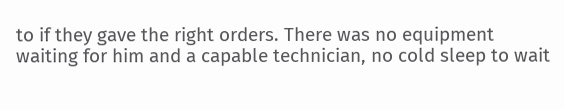to if they gave the right orders. There was no equipment waiting for him and a capable technician, no cold sleep to wait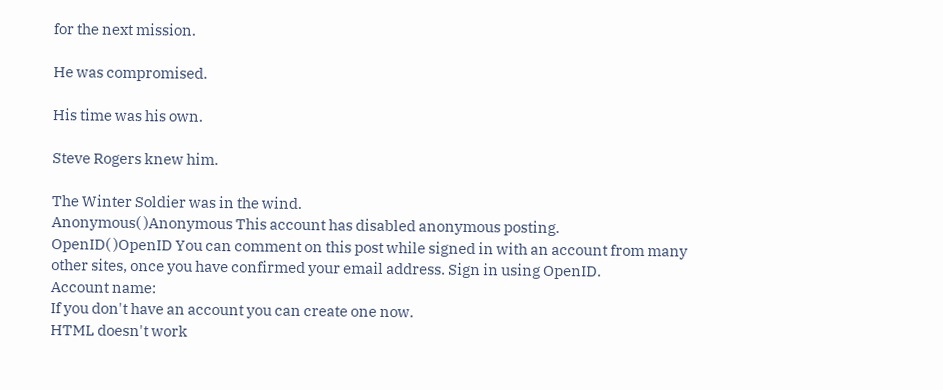for the next mission.

He was compromised.

His time was his own.

Steve Rogers knew him.

The Winter Soldier was in the wind.
Anonymous( )Anonymous This account has disabled anonymous posting.
OpenID( )OpenID You can comment on this post while signed in with an account from many other sites, once you have confirmed your email address. Sign in using OpenID.
Account name:
If you don't have an account you can create one now.
HTML doesn't work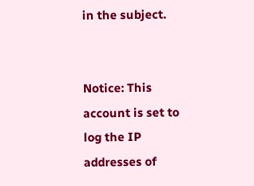in the subject.


Notice: This account is set to log the IP addresses of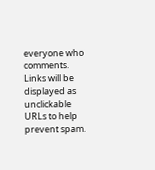everyone who comments.
Links will be displayed as unclickable URLs to help prevent spam.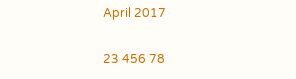April 2017

23 456 78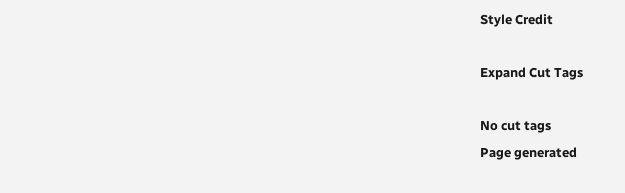Style Credit

Expand Cut Tags

No cut tags
Page generated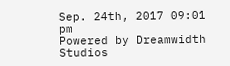Sep. 24th, 2017 09:01 pm
Powered by Dreamwidth Studios